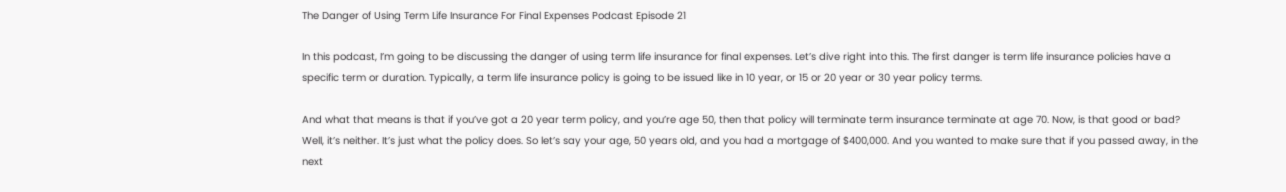The Danger of Using Term Life Insurance For Final Expenses Podcast Episode 21

In this podcast, I’m going to be discussing the danger of using term life insurance for final expenses. Let’s dive right into this. The first danger is term life insurance policies have a specific term or duration. Typically, a term life insurance policy is going to be issued like in 10 year, or 15 or 20 year or 30 year policy terms.

And what that means is that if you’ve got a 20 year term policy, and you’re age 50, then that policy will terminate term insurance terminate at age 70. Now, is that good or bad? Well, it’s neither. It’s just what the policy does. So let’s say your age, 50 years old, and you had a mortgage of $400,000. And you wanted to make sure that if you passed away, in the next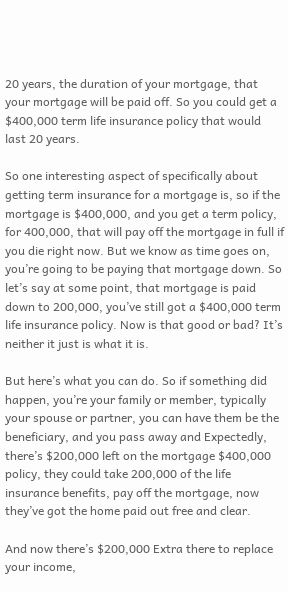20 years, the duration of your mortgage, that your mortgage will be paid off. So you could get a $400,000 term life insurance policy that would last 20 years.

So one interesting aspect of specifically about getting term insurance for a mortgage is, so if the mortgage is $400,000, and you get a term policy, for 400,000, that will pay off the mortgage in full if you die right now. But we know as time goes on, you’re going to be paying that mortgage down. So let’s say at some point, that mortgage is paid down to 200,000, you’ve still got a $400,000 term life insurance policy. Now is that good or bad? It’s neither it just is what it is.

But here’s what you can do. So if something did happen, you’re your family or member, typically your spouse or partner, you can have them be the beneficiary, and you pass away and Expectedly, there’s $200,000 left on the mortgage $400,000 policy, they could take 200,000 of the life insurance benefits, pay off the mortgage, now they’ve got the home paid out free and clear.

And now there’s $200,000 Extra there to replace your income,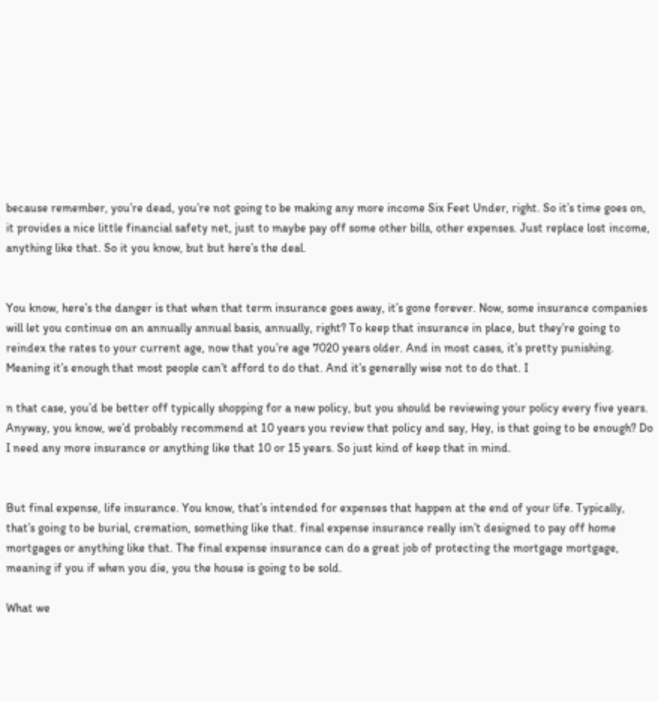because remember, you’re dead, you’re not going to be making any more income Six Feet Under, right. So it’s time goes on, it provides a nice little financial safety net, just to maybe pay off some other bills, other expenses. Just replace lost income, anything like that. So it you know, but but here’s the deal.


You know, here’s the danger is that when that term insurance goes away, it’s gone forever. Now, some insurance companies will let you continue on an annually annual basis, annually, right? To keep that insurance in place, but they’re going to reindex the rates to your current age, now that you’re age 7020 years older. And in most cases, it’s pretty punishing. Meaning it’s enough that most people can’t afford to do that. And it’s generally wise not to do that. I

n that case, you’d be better off typically shopping for a new policy, but you should be reviewing your policy every five years. Anyway, you know, we’d probably recommend at 10 years you review that policy and say, Hey, is that going to be enough? Do I need any more insurance or anything like that 10 or 15 years. So just kind of keep that in mind.


But final expense, life insurance. You know, that’s intended for expenses that happen at the end of your life. Typically, that’s going to be burial, cremation, something like that. final expense insurance really isn’t designed to pay off home mortgages or anything like that. The final expense insurance can do a great job of protecting the mortgage mortgage, meaning if you if when you die, you the house is going to be sold.

What we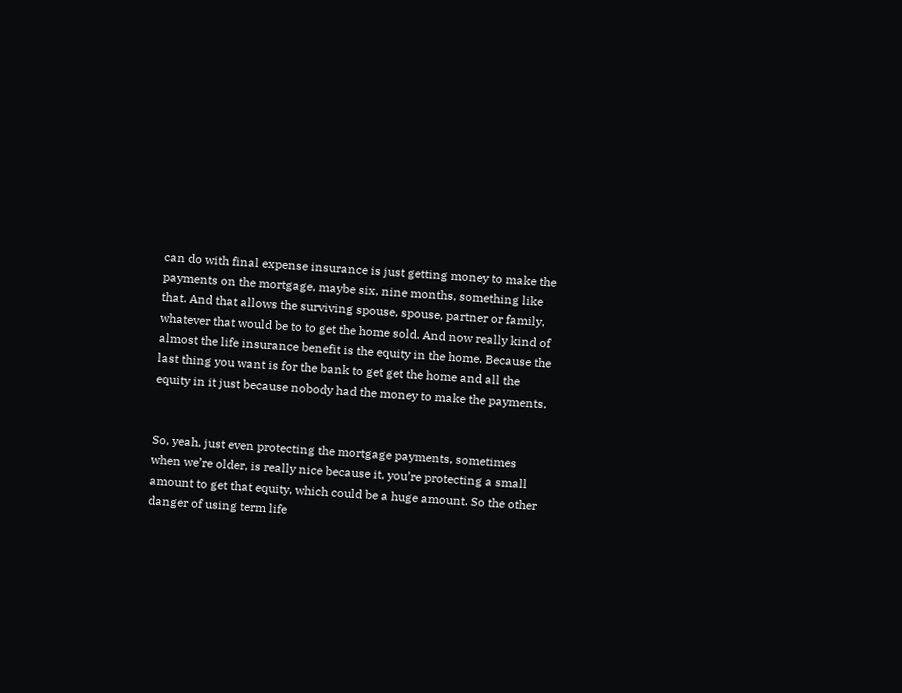can do with final expense insurance is just getting money to make the payments on the mortgage, maybe six, nine months, something like that. And that allows the surviving spouse, spouse, partner or family, whatever that would be to to get the home sold. And now really kind of almost the life insurance benefit is the equity in the home. Because the last thing you want is for the bank to get get the home and all the equity in it just because nobody had the money to make the payments.


So, yeah, just even protecting the mortgage payments, sometimes when we’re older, is really nice because it, you’re protecting a small amount to get that equity, which could be a huge amount. So the other danger of using term life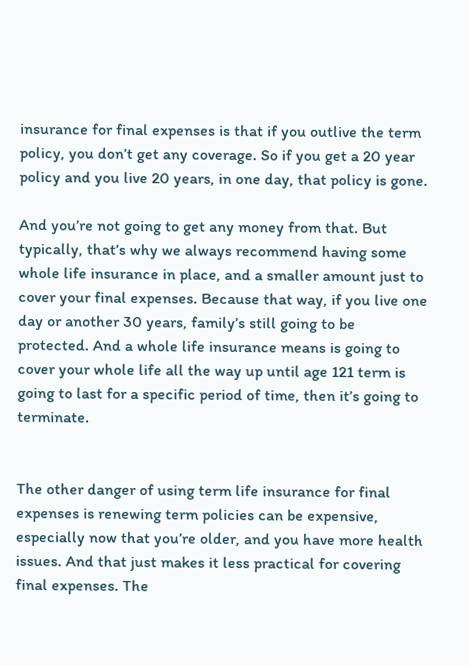insurance for final expenses is that if you outlive the term policy, you don’t get any coverage. So if you get a 20 year policy and you live 20 years, in one day, that policy is gone.

And you’re not going to get any money from that. But typically, that’s why we always recommend having some whole life insurance in place, and a smaller amount just to cover your final expenses. Because that way, if you live one day or another 30 years, family’s still going to be protected. And a whole life insurance means is going to cover your whole life all the way up until age 121 term is going to last for a specific period of time, then it’s going to terminate.


The other danger of using term life insurance for final expenses is renewing term policies can be expensive, especially now that you’re older, and you have more health issues. And that just makes it less practical for covering final expenses. The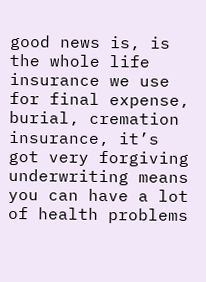good news is, is the whole life insurance we use for final expense, burial, cremation insurance, it’s got very forgiving underwriting means you can have a lot of health problems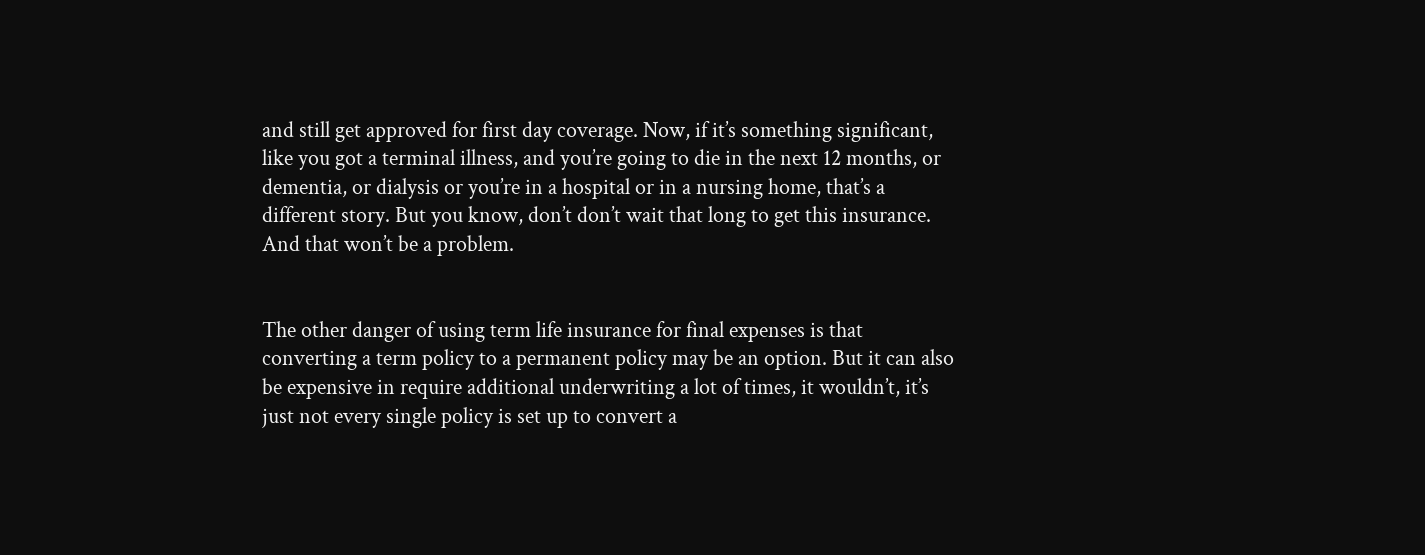and still get approved for first day coverage. Now, if it’s something significant, like you got a terminal illness, and you’re going to die in the next 12 months, or dementia, or dialysis or you’re in a hospital or in a nursing home, that’s a different story. But you know, don’t don’t wait that long to get this insurance. And that won’t be a problem.


The other danger of using term life insurance for final expenses is that converting a term policy to a permanent policy may be an option. But it can also be expensive in require additional underwriting a lot of times, it wouldn’t, it’s just not every single policy is set up to convert a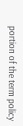portion of the term policy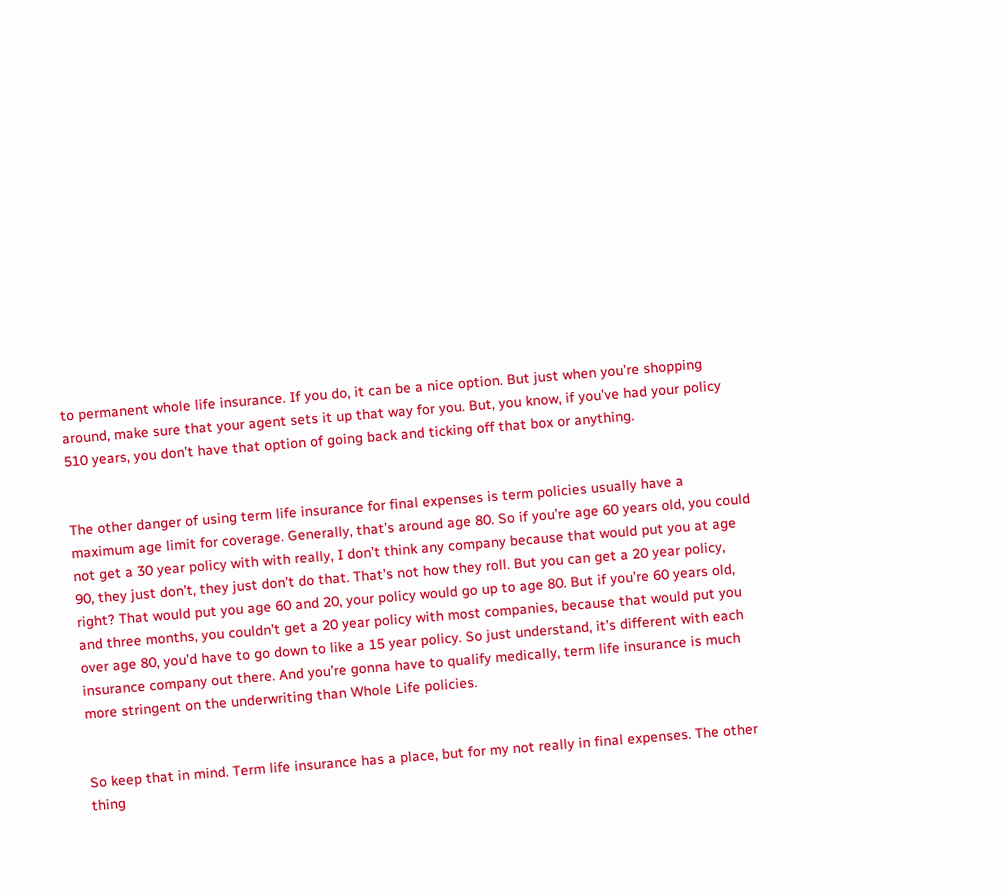to permanent whole life insurance. If you do, it can be a nice option. But just when you’re shopping around, make sure that your agent sets it up that way for you. But, you know, if you’ve had your policy 510 years, you don’t have that option of going back and ticking off that box or anything.


The other danger of using term life insurance for final expenses is term policies usually have a maximum age limit for coverage. Generally, that’s around age 80. So if you’re age 60 years old, you could not get a 30 year policy with with really, I don’t think any company because that would put you at age 90, they just don’t, they just don’t do that. That’s not how they roll. But you can get a 20 year policy, right? That would put you age 60 and 20, your policy would go up to age 80. But if you’re 60 years old, and three months, you couldn’t get a 20 year policy with most companies, because that would put you over age 80, you’d have to go down to like a 15 year policy. So just understand, it’s different with each insurance company out there. And you’re gonna have to qualify medically, term life insurance is much more stringent on the underwriting than Whole Life policies.


So keep that in mind. Term life insurance has a place, but for my not really in final expenses. The other thing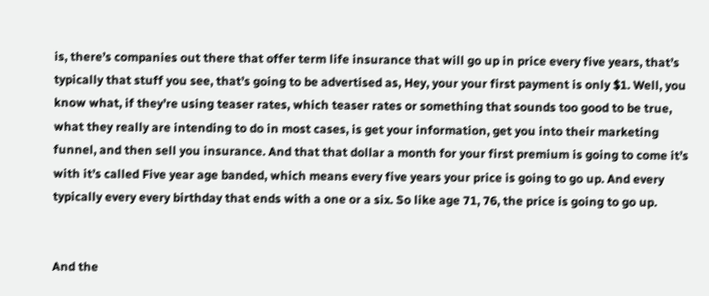is, there’s companies out there that offer term life insurance that will go up in price every five years, that’s typically that stuff you see, that’s going to be advertised as, Hey, your your first payment is only $1. Well, you know what, if they’re using teaser rates, which teaser rates or something that sounds too good to be true, what they really are intending to do in most cases, is get your information, get you into their marketing funnel, and then sell you insurance. And that that dollar a month for your first premium is going to come it’s with it’s called Five year age banded, which means every five years your price is going to go up. And every typically every every birthday that ends with a one or a six. So like age 71, 76, the price is going to go up.


And the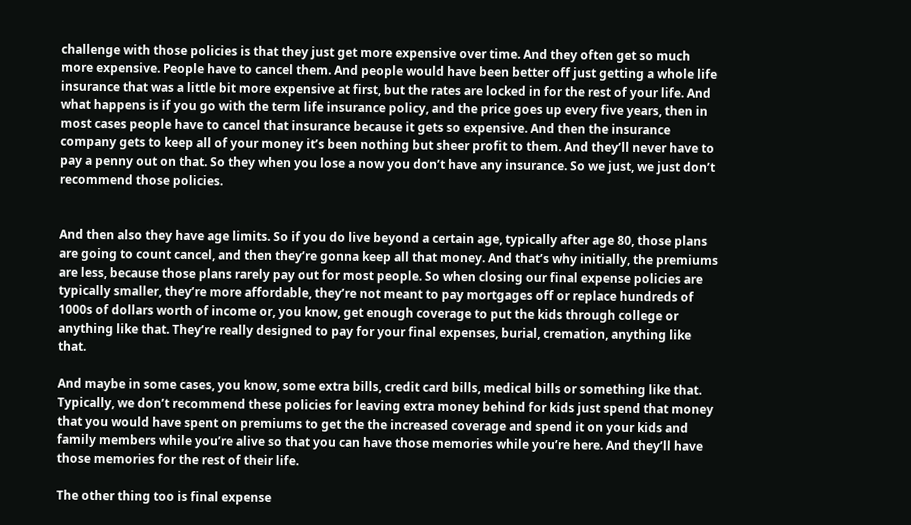challenge with those policies is that they just get more expensive over time. And they often get so much more expensive. People have to cancel them. And people would have been better off just getting a whole life insurance that was a little bit more expensive at first, but the rates are locked in for the rest of your life. And what happens is if you go with the term life insurance policy, and the price goes up every five years, then in most cases people have to cancel that insurance because it gets so expensive. And then the insurance company gets to keep all of your money it’s been nothing but sheer profit to them. And they’ll never have to pay a penny out on that. So they when you lose a now you don’t have any insurance. So we just, we just don’t recommend those policies.


And then also they have age limits. So if you do live beyond a certain age, typically after age 80, those plans are going to count cancel, and then they’re gonna keep all that money. And that’s why initially, the premiums are less, because those plans rarely pay out for most people. So when closing our final expense policies are typically smaller, they’re more affordable, they’re not meant to pay mortgages off or replace hundreds of 1000s of dollars worth of income or, you know, get enough coverage to put the kids through college or anything like that. They’re really designed to pay for your final expenses, burial, cremation, anything like that.

And maybe in some cases, you know, some extra bills, credit card bills, medical bills or something like that. Typically, we don’t recommend these policies for leaving extra money behind for kids just spend that money that you would have spent on premiums to get the the increased coverage and spend it on your kids and family members while you’re alive so that you can have those memories while you’re here. And they’ll have those memories for the rest of their life.

The other thing too is final expense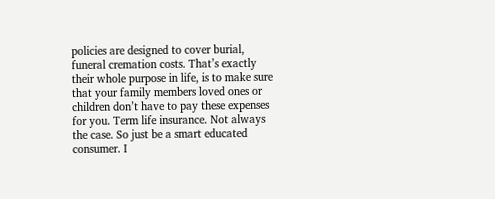policies are designed to cover burial, funeral cremation costs. That’s exactly their whole purpose in life, is to make sure that your family members loved ones or children don’t have to pay these expenses for you. Term life insurance. Not always the case. So just be a smart educated consumer. I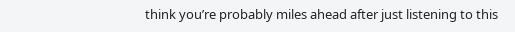think you’re probably miles ahead after just listening to this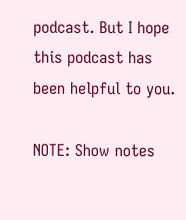podcast. But I hope this podcast has been helpful to you.

NOTE: Show notes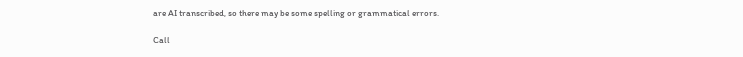are AI transcribed, so there may be some spelling or grammatical errors.

Call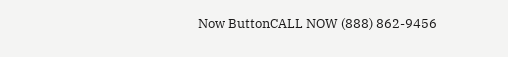Now ButtonCALL NOW (888) 862-9456